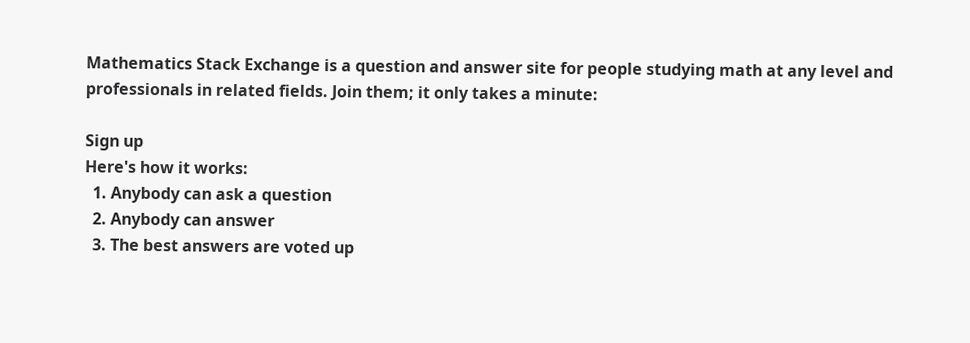Mathematics Stack Exchange is a question and answer site for people studying math at any level and professionals in related fields. Join them; it only takes a minute:

Sign up
Here's how it works:
  1. Anybody can ask a question
  2. Anybody can answer
  3. The best answers are voted up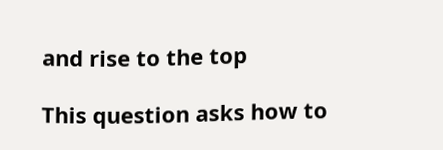and rise to the top

This question asks how to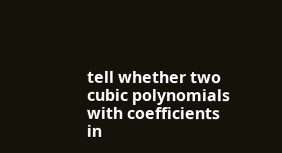tell whether two cubic polynomials with coefficients in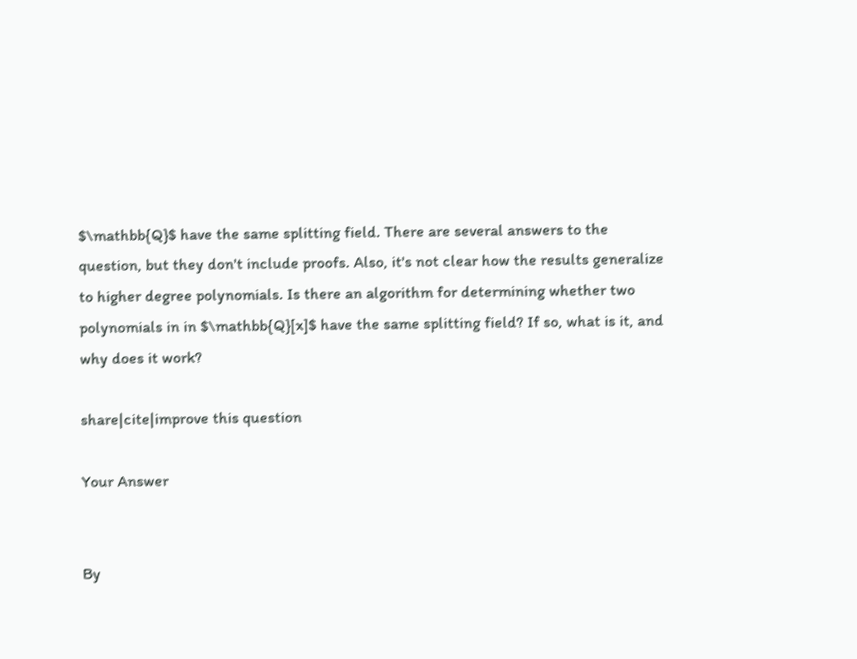$\mathbb{Q}$ have the same splitting field. There are several answers to the question, but they don't include proofs. Also, it's not clear how the results generalize to higher degree polynomials. Is there an algorithm for determining whether two polynomials in in $\mathbb{Q}[x]$ have the same splitting field? If so, what is it, and why does it work?

share|cite|improve this question

Your Answer


By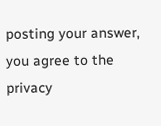posting your answer, you agree to the privacy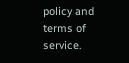policy and terms of service.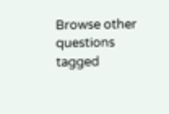Browse other questions tagged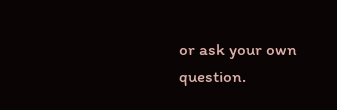or ask your own question.